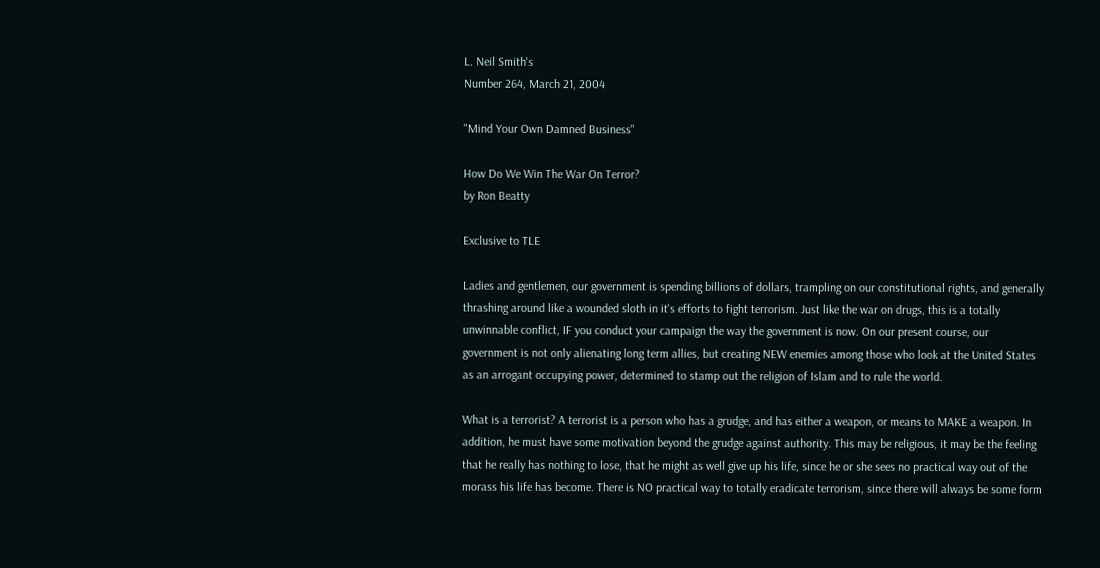L. Neil Smith's
Number 264, March 21, 2004

"Mind Your Own Damned Business"

How Do We Win The War On Terror?
by Ron Beatty

Exclusive to TLE

Ladies and gentlemen, our government is spending billions of dollars, trampling on our constitutional rights, and generally thrashing around like a wounded sloth in it's efforts to fight terrorism. Just like the war on drugs, this is a totally unwinnable conflict, IF you conduct your campaign the way the government is now. On our present course, our government is not only alienating long term allies, but creating NEW enemies among those who look at the United States as an arrogant occupying power, determined to stamp out the religion of Islam and to rule the world.

What is a terrorist? A terrorist is a person who has a grudge, and has either a weapon, or means to MAKE a weapon. In addition, he must have some motivation beyond the grudge against authority. This may be religious, it may be the feeling that he really has nothing to lose, that he might as well give up his life, since he or she sees no practical way out of the morass his life has become. There is NO practical way to totally eradicate terrorism, since there will always be some form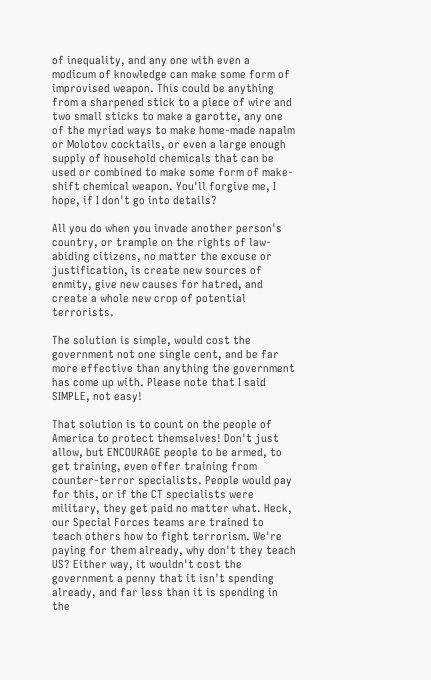of inequality, and any one with even a modicum of knowledge can make some form of improvised weapon. This could be anything from a sharpened stick to a piece of wire and two small sticks to make a garotte, any one of the myriad ways to make home-made napalm or Molotov cocktails, or even a large enough supply of household chemicals that can be used or combined to make some form of make-shift chemical weapon. You'll forgive me, I hope, if I don't go into details?

All you do when you invade another person's country, or trample on the rights of law-abiding citizens, no matter the excuse or justification, is create new sources of enmity, give new causes for hatred, and create a whole new crop of potential terrorists.

The solution is simple, would cost the government not one single cent, and be far more effective than anything the government has come up with. Please note that I said SIMPLE, not easy!

That solution is to count on the people of America to protect themselves! Don't just allow, but ENCOURAGE people to be armed, to get training, even offer training from counter-terror specialists. People would pay for this, or if the CT specialists were military, they get paid no matter what. Heck, our Special Forces teams are trained to teach others how to fight terrorism. We're paying for them already, why don't they teach US? Either way, it wouldn't cost the government a penny that it isn't spending already, and far less than it is spending in the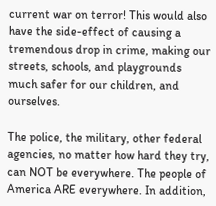current war on terror! This would also have the side-effect of causing a tremendous drop in crime, making our streets, schools, and playgrounds much safer for our children, and ourselves.

The police, the military, other federal agencies, no matter how hard they try, can NOT be everywhere. The people of America ARE everywhere. In addition,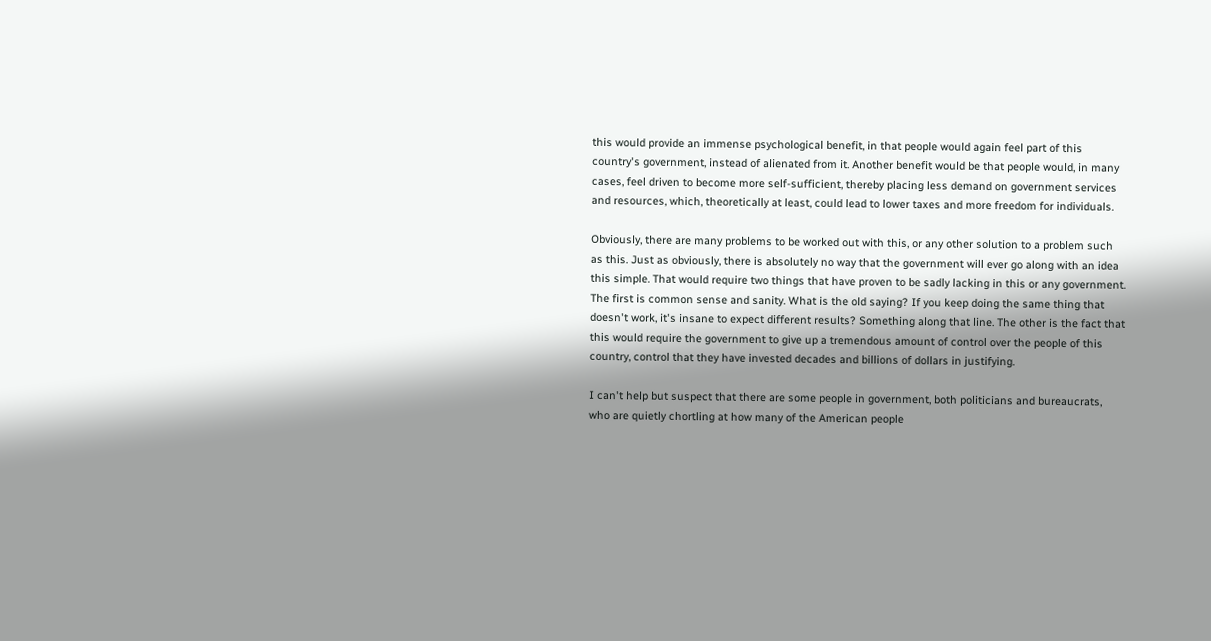this would provide an immense psychological benefit, in that people would again feel part of this country's government, instead of alienated from it. Another benefit would be that people would, in many cases, feel driven to become more self-sufficient, thereby placing less demand on government services and resources, which, theoretically at least, could lead to lower taxes and more freedom for individuals.

Obviously, there are many problems to be worked out with this, or any other solution to a problem such as this. Just as obviously, there is absolutely no way that the government will ever go along with an idea this simple. That would require two things that have proven to be sadly lacking in this or any government. The first is common sense and sanity. What is the old saying? If you keep doing the same thing that doesn't work, it's insane to expect different results? Something along that line. The other is the fact that this would require the government to give up a tremendous amount of control over the people of this country, control that they have invested decades and billions of dollars in justifying.

I can't help but suspect that there are some people in government, both politicians and bureaucrats, who are quietly chortling at how many of the American people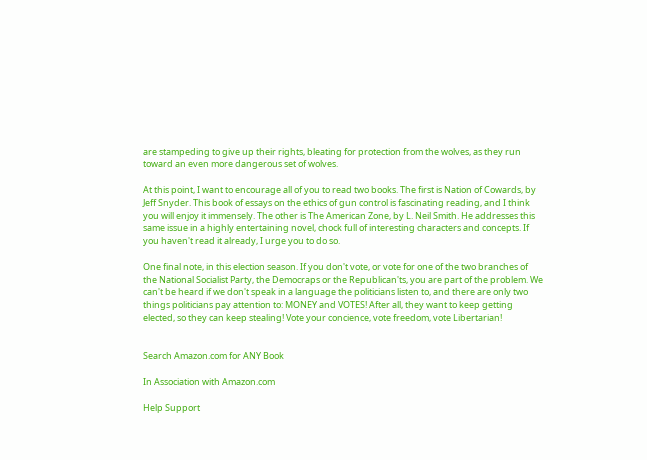are stampeding to give up their rights, bleating for protection from the wolves, as they run toward an even more dangerous set of wolves.

At this point, I want to encourage all of you to read two books. The first is Nation of Cowards, by Jeff Snyder. This book of essays on the ethics of gun control is fascinating reading, and I think you will enjoy it immensely. The other is The American Zone, by L. Neil Smith. He addresses this same issue in a highly entertaining novel, chock full of interesting characters and concepts. If you haven't read it already, I urge you to do so.

One final note, in this election season. If you don't vote, or vote for one of the two branches of the National Socialist Party, the Democraps or the Republican'ts, you are part of the problem. We can't be heard if we don't speak in a language the politicians listen to, and there are only two things politicians pay attention to: MONEY and VOTES! After all, they want to keep getting elected, so they can keep stealing! Vote your concience, vote freedom, vote Libertarian!


Search Amazon.com for ANY Book

In Association with Amazon.com

Help Support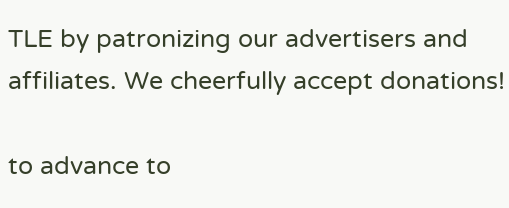TLE by patronizing our advertisers and affiliates. We cheerfully accept donations!

to advance to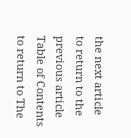the next article
to return to the previous article
Table of Contents
to return to The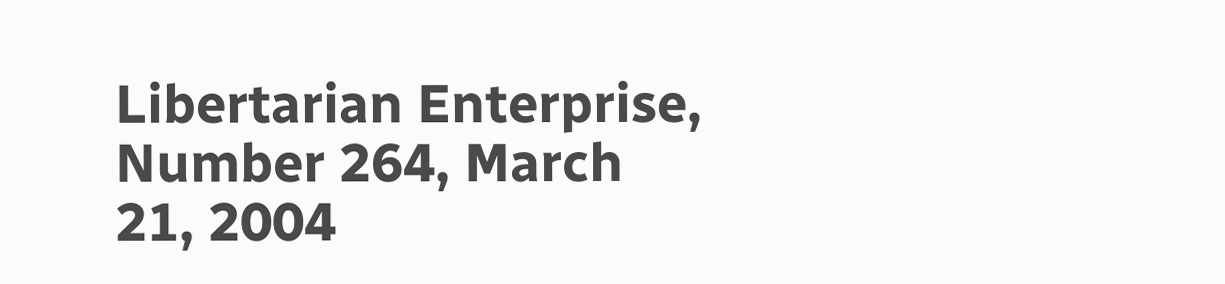Libertarian Enterprise, Number 264, March 21, 2004